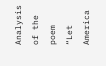Analysis of the poem “Let America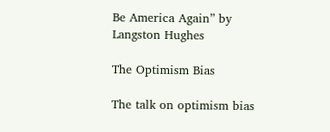Be America Again” by Langston Hughes

The Optimism Bias

The talk on optimism bias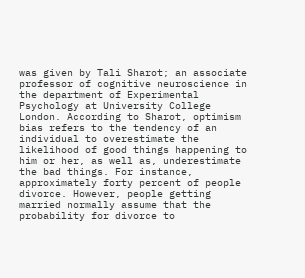was given by Tali Sharot; an associate professor of cognitive neuroscience in the department of Experimental Psychology at University College London. According to Sharot, optimism bias refers to the tendency of an individual to overestimate the likelihood of good things happening to him or her, as well as, underestimate the bad things. For instance, approximately forty percent of people divorce. However, people getting married normally assume that the probability for divorce to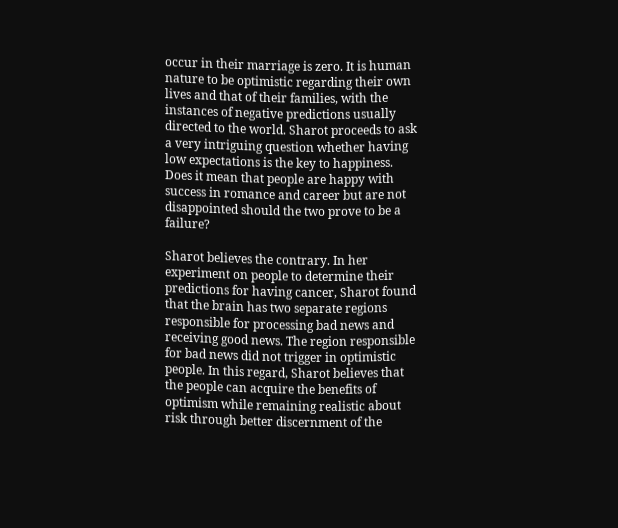occur in their marriage is zero. It is human nature to be optimistic regarding their own lives and that of their families, with the instances of negative predictions usually directed to the world. Sharot proceeds to ask a very intriguing question whether having low expectations is the key to happiness. Does it mean that people are happy with success in romance and career but are not disappointed should the two prove to be a failure?

Sharot believes the contrary. In her experiment on people to determine their predictions for having cancer, Sharot found that the brain has two separate regions responsible for processing bad news and receiving good news. The region responsible for bad news did not trigger in optimistic people. In this regard, Sharot believes that the people can acquire the benefits of optimism while remaining realistic about risk through better discernment of the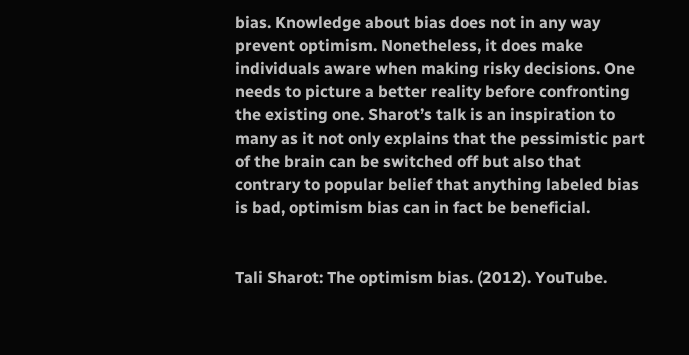bias. Knowledge about bias does not in any way prevent optimism. Nonetheless, it does make individuals aware when making risky decisions. One needs to picture a better reality before confronting the existing one. Sharot’s talk is an inspiration to many as it not only explains that the pessimistic part of the brain can be switched off but also that contrary to popular belief that anything labeled bias is bad, optimism bias can in fact be beneficial.


Tali Sharot: The optimism bias. (2012). YouTube.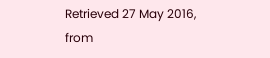Retrieved 27 May 2016, from